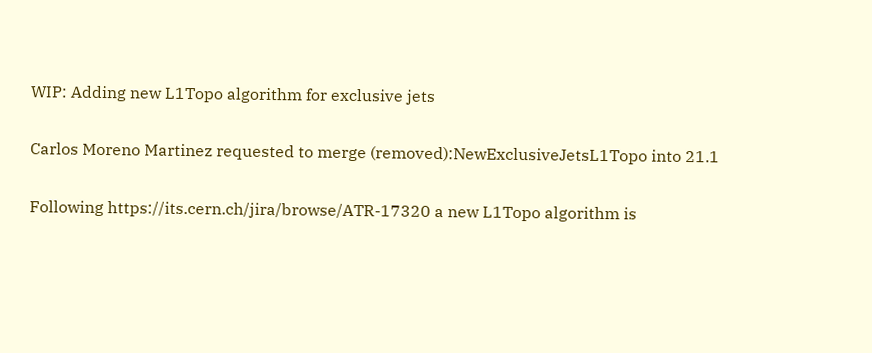WIP: Adding new L1Topo algorithm for exclusive jets

Carlos Moreno Martinez requested to merge (removed):NewExclusiveJetsL1Topo into 21.1

Following https://its.cern.ch/jira/browse/ATR-17320 a new L1Topo algorithm is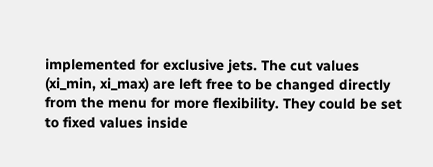implemented for exclusive jets. The cut values (xi_min, xi_max) are left free to be changed directly from the menu for more flexibility. They could be set to fixed values inside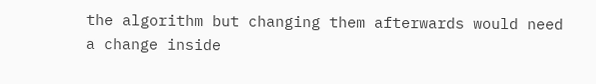the algorithm but changing them afterwards would need a change inside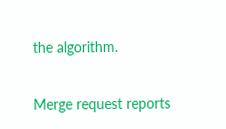the algorithm.

Merge request reports